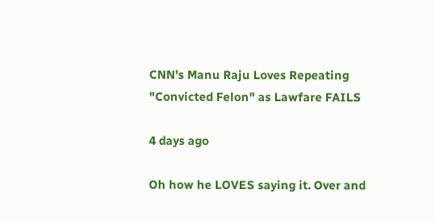CNN's Manu Raju Loves Repeating "Convicted Felon" as Lawfare FAILS

4 days ago

Oh how he LOVES saying it. Over and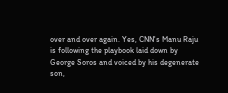over and over again. Yes, CNN's Manu Raju is following the playbook laid down by George Soros and voiced by his degenerate son,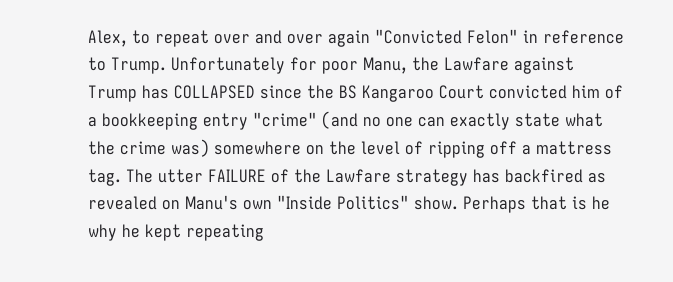Alex, to repeat over and over again "Convicted Felon" in reference to Trump. Unfortunately for poor Manu, the Lawfare against Trump has COLLAPSED since the BS Kangaroo Court convicted him of a bookkeeping entry "crime" (and no one can exactly state what the crime was) somewhere on the level of ripping off a mattress tag. The utter FAILURE of the Lawfare strategy has backfired as revealed on Manu's own "Inside Politics" show. Perhaps that is he why he kept repeating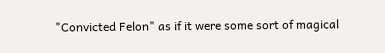"Convicted Felon" as if it were some sort of magical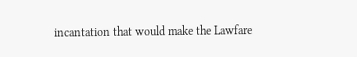incantation that would make the Lawfare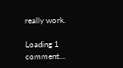really work.

Loading 1 comment...